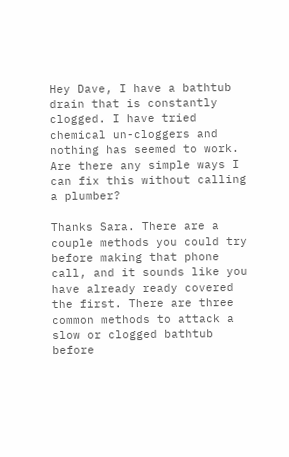Hey Dave, I have a bathtub drain that is constantly clogged. I have tried chemical un-cloggers and nothing has seemed to work. Are there any simple ways I can fix this without calling a plumber?

Thanks Sara. There are a couple methods you could try before making that phone call, and it sounds like you have already ready covered the first. There are three common methods to attack a slow or clogged bathtub before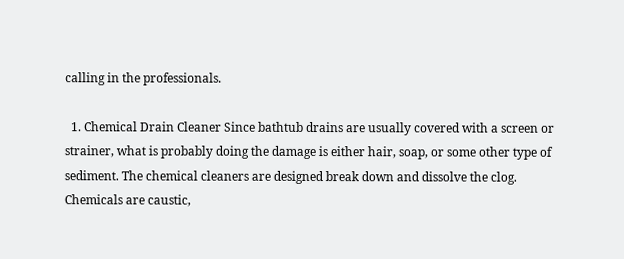calling in the professionals.

  1. Chemical Drain Cleaner Since bathtub drains are usually covered with a screen or strainer, what is probably doing the damage is either hair, soap, or some other type of sediment. The chemical cleaners are designed break down and dissolve the clog. Chemicals are caustic,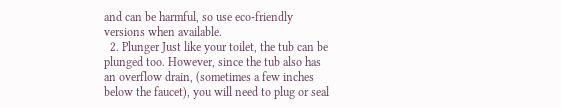and can be harmful, so use eco-friendly versions when available.
  2. Plunger Just like your toilet, the tub can be plunged too. However, since the tub also has an overflow drain, (sometimes a few inches below the faucet), you will need to plug or seal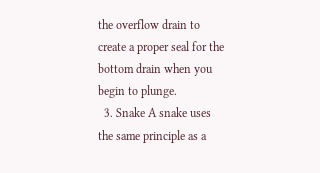the overflow drain to create a proper seal for the bottom drain when you begin to plunge.
  3. Snake A snake uses the same principle as a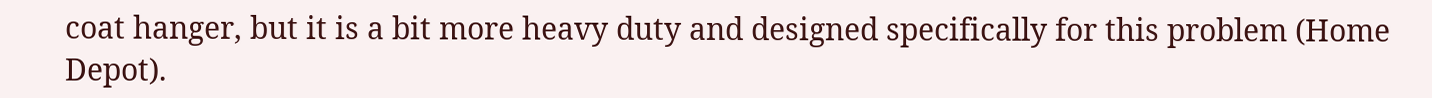coat hanger, but it is a bit more heavy duty and designed specifically for this problem (Home Depot).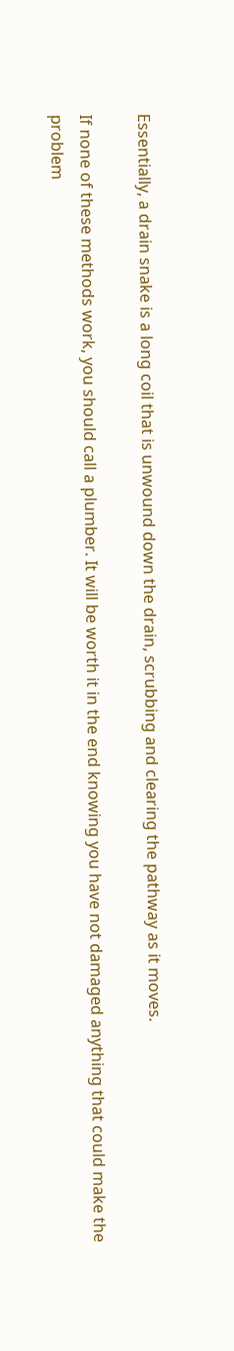Essentially, a drain snake is a long coil that is unwound down the drain, scrubbing and clearing the pathway as it moves.

If none of these methods work, you should call a plumber. It will be worth it in the end knowing you have not damaged anything that could make the problem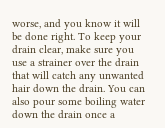worse, and you know it will be done right. To keep your drain clear, make sure you use a strainer over the drain that will catch any unwanted hair down the drain. You can also pour some boiling water down the drain once a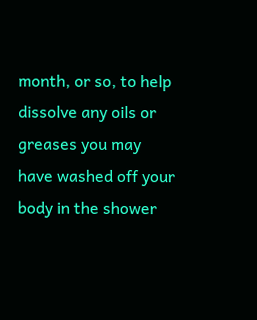month, or so, to help dissolve any oils or greases you may have washed off your body in the shower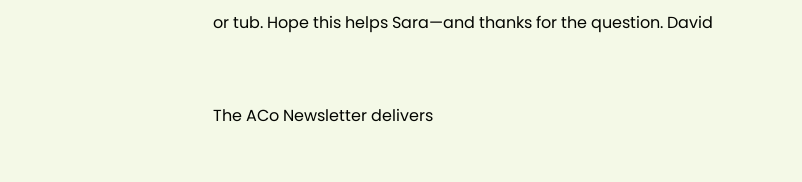or tub. Hope this helps Sara—and thanks for the question. David


The ACo Newsletter delivers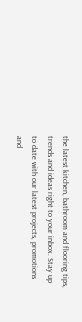the latest kitchen, bathroom and flooring tips, trends and ideas right to your inbox. Stay up to date with our latest projects, promotions and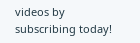videos by subscribing today!